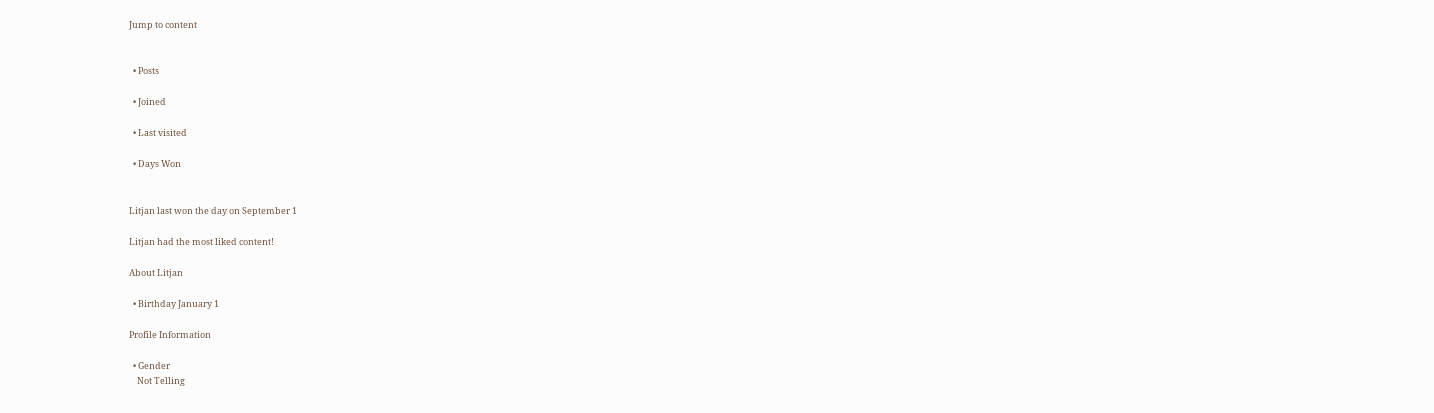Jump to content


  • Posts

  • Joined

  • Last visited

  • Days Won


Litjan last won the day on September 1

Litjan had the most liked content!

About Litjan

  • Birthday January 1

Profile Information

  • Gender
    Not Telling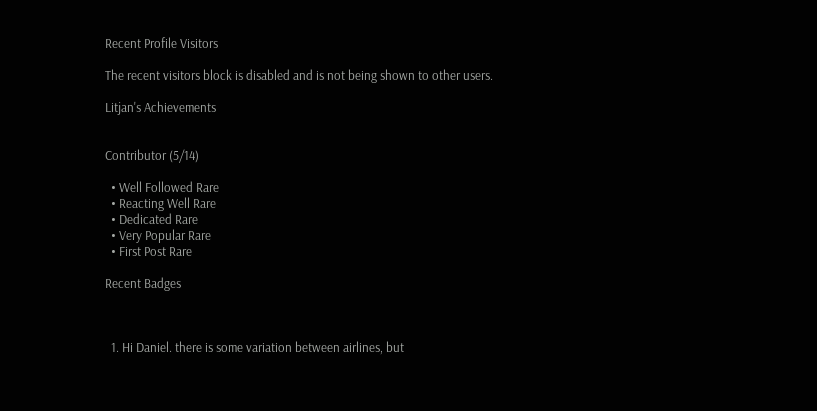Recent Profile Visitors

The recent visitors block is disabled and is not being shown to other users.

Litjan's Achievements


Contributor (5/14)

  • Well Followed Rare
  • Reacting Well Rare
  • Dedicated Rare
  • Very Popular Rare
  • First Post Rare

Recent Badges



  1. Hi Daniel. there is some variation between airlines, but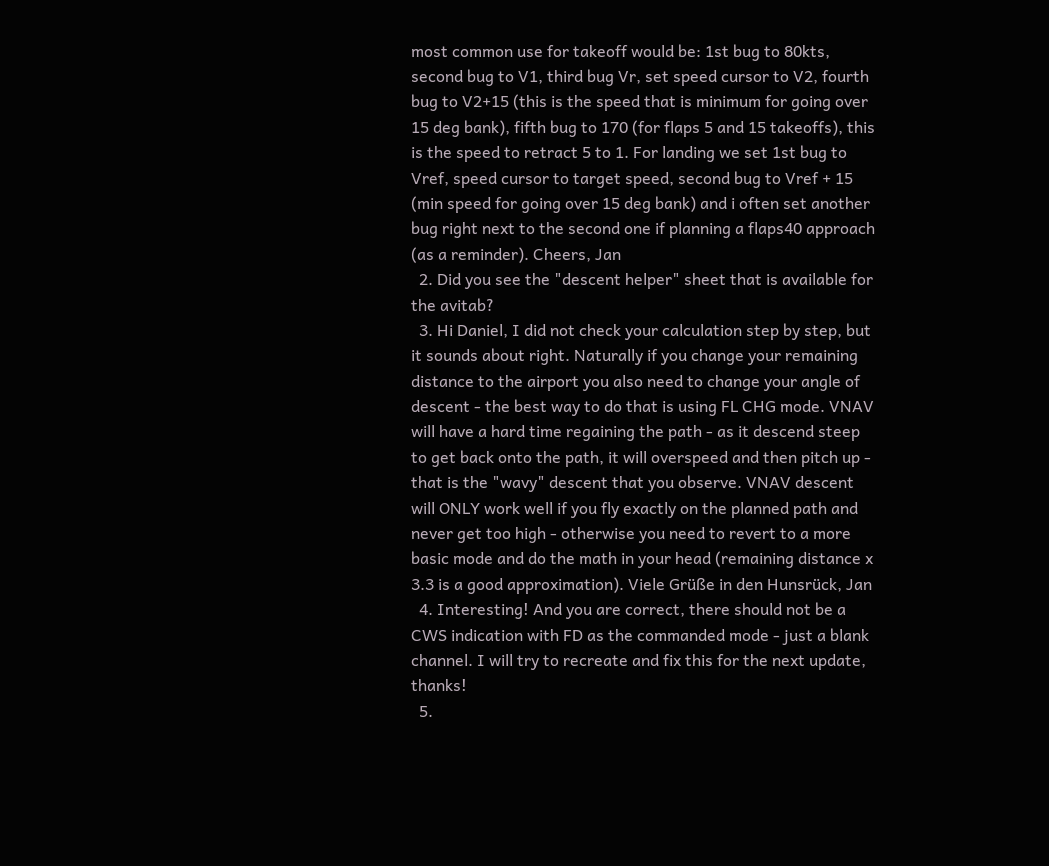most common use for takeoff would be: 1st bug to 80kts, second bug to V1, third bug Vr, set speed cursor to V2, fourth bug to V2+15 (this is the speed that is minimum for going over 15 deg bank), fifth bug to 170 (for flaps 5 and 15 takeoffs), this is the speed to retract 5 to 1. For landing we set 1st bug to Vref, speed cursor to target speed, second bug to Vref + 15 (min speed for going over 15 deg bank) and i often set another bug right next to the second one if planning a flaps40 approach (as a reminder). Cheers, Jan
  2. Did you see the "descent helper" sheet that is available for the avitab?
  3. Hi Daniel, I did not check your calculation step by step, but it sounds about right. Naturally if you change your remaining distance to the airport you also need to change your angle of descent - the best way to do that is using FL CHG mode. VNAV will have a hard time regaining the path - as it descend steep to get back onto the path, it will overspeed and then pitch up - that is the "wavy" descent that you observe. VNAV descent will ONLY work well if you fly exactly on the planned path and never get too high - otherwise you need to revert to a more basic mode and do the math in your head (remaining distance x 3.3 is a good approximation). Viele Grüße in den Hunsrück, Jan
  4. Interesting! And you are correct, there should not be a CWS indication with FD as the commanded mode - just a blank channel. I will try to recreate and fix this for the next update, thanks!
  5.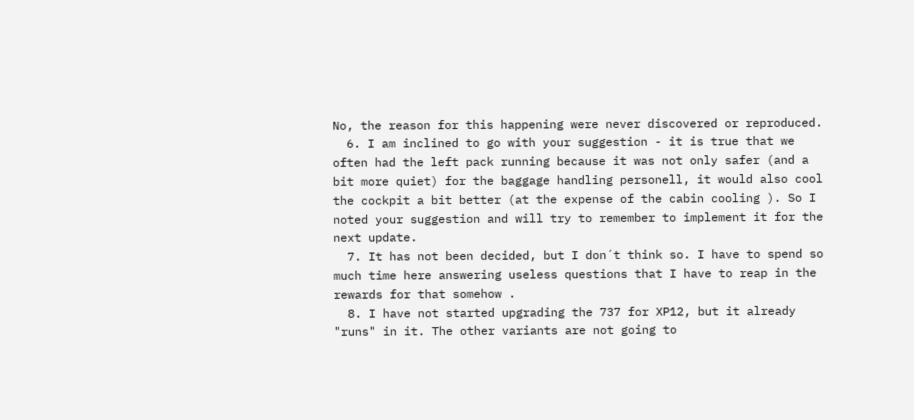No, the reason for this happening were never discovered or reproduced.
  6. I am inclined to go with your suggestion - it is true that we often had the left pack running because it was not only safer (and a bit more quiet) for the baggage handling personell, it would also cool the cockpit a bit better (at the expense of the cabin cooling ). So I noted your suggestion and will try to remember to implement it for the next update.
  7. It has not been decided, but I don´t think so. I have to spend so much time here answering useless questions that I have to reap in the rewards for that somehow .
  8. I have not started upgrading the 737 for XP12, but it already "runs" in it. The other variants are not going to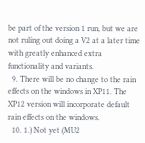be part of the version 1 run, but we are not ruling out doing a V2 at a later time with greatly enhanced extra functionality and variants.
  9. There will be no change to the rain effects on the windows in XP11. The XP12 version will incorporate default rain effects on the windows.
  10. 1.) Not yet (MU2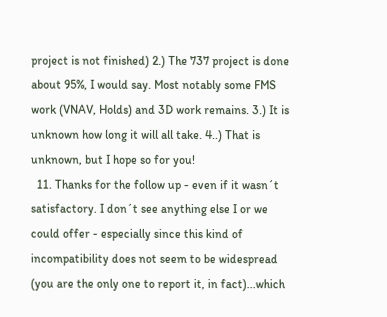project is not finished) 2.) The 737 project is done about 95%, I would say. Most notably some FMS work (VNAV, Holds) and 3D work remains. 3.) It is unknown how long it will all take. 4..) That is unknown, but I hope so for you!
  11. Thanks for the follow up - even if it wasn´t satisfactory. I don´t see anything else I or we could offer - especially since this kind of incompatibility does not seem to be widespread (you are the only one to report it, in fact)...which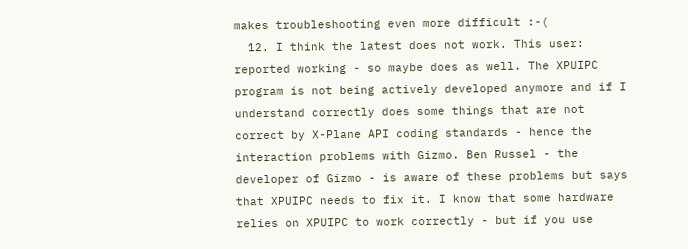makes troubleshooting even more difficult :-(
  12. I think the latest does not work. This user: reported working - so maybe does as well. The XPUIPC program is not being actively developed anymore and if I understand correctly does some things that are not correct by X-Plane API coding standards - hence the interaction problems with Gizmo. Ben Russel - the developer of Gizmo - is aware of these problems but says that XPUIPC needs to fix it. I know that some hardware relies on XPUIPC to work correctly - but if you use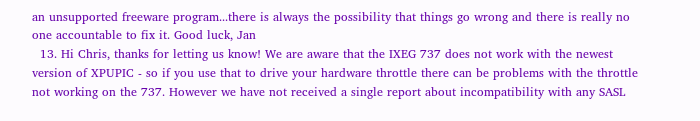an unsupported freeware program...there is always the possibility that things go wrong and there is really no one accountable to fix it. Good luck, Jan
  13. Hi Chris, thanks for letting us know! We are aware that the IXEG 737 does not work with the newest version of XPUPIC - so if you use that to drive your hardware throttle there can be problems with the throttle not working on the 737. However we have not received a single report about incompatibility with any SASL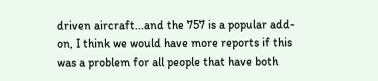driven aircraft...and the 757 is a popular add-on, I think we would have more reports if this was a problem for all people that have both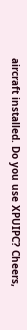aircraft installed. Do you use XPUIPC? Cheers,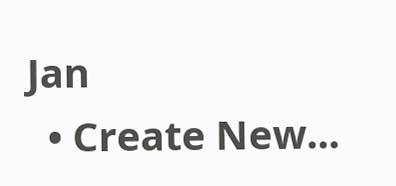Jan
  • Create New...